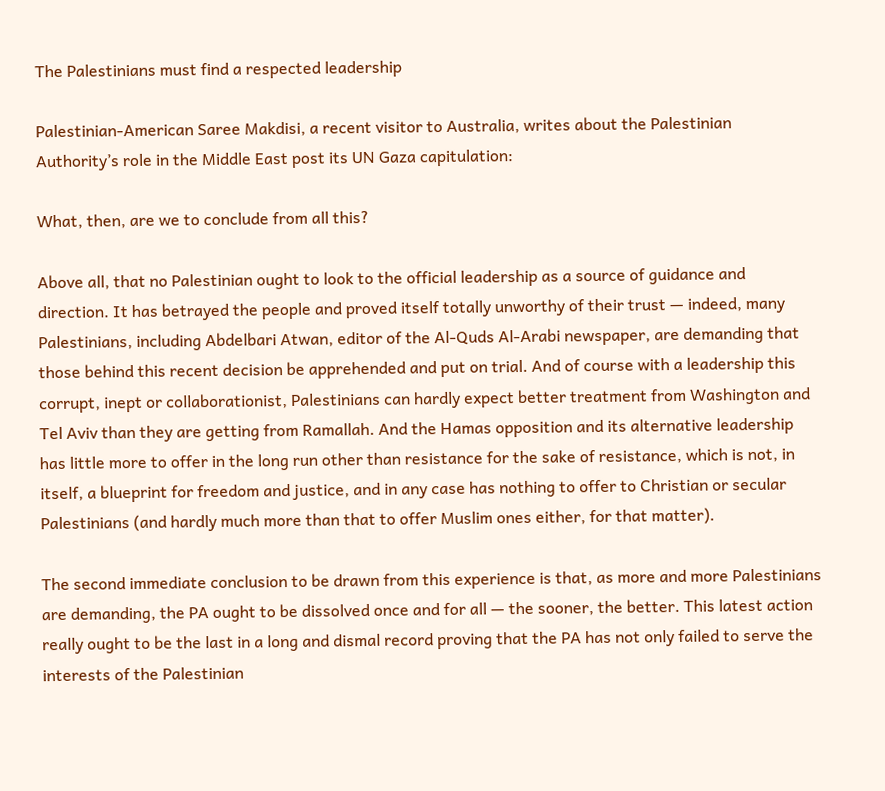The Palestinians must find a respected leadership

Palestinian-American Saree Makdisi, a recent visitor to Australia, writes about the Palestinian Authority’s role in the Middle East post its UN Gaza capitulation:

What, then, are we to conclude from all this?

Above all, that no Palestinian ought to look to the official leadership as a source of guidance and direction. It has betrayed the people and proved itself totally unworthy of their trust — indeed, many Palestinians, including Abdelbari Atwan, editor of the Al-Quds Al-Arabi newspaper, are demanding that those behind this recent decision be apprehended and put on trial. And of course with a leadership this corrupt, inept or collaborationist, Palestinians can hardly expect better treatment from Washington and Tel Aviv than they are getting from Ramallah. And the Hamas opposition and its alternative leadership has little more to offer in the long run other than resistance for the sake of resistance, which is not, in itself, a blueprint for freedom and justice, and in any case has nothing to offer to Christian or secular Palestinians (and hardly much more than that to offer Muslim ones either, for that matter).

The second immediate conclusion to be drawn from this experience is that, as more and more Palestinians are demanding, the PA ought to be dissolved once and for all — the sooner, the better. This latest action really ought to be the last in a long and dismal record proving that the PA has not only failed to serve the interests of the Palestinian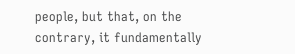people, but that, on the contrary, it fundamentally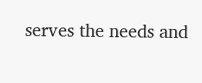serves the needs and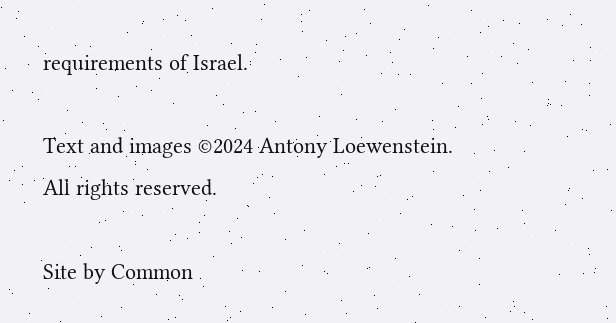requirements of Israel.

Text and images ©2024 Antony Loewenstein. All rights reserved.

Site by Common